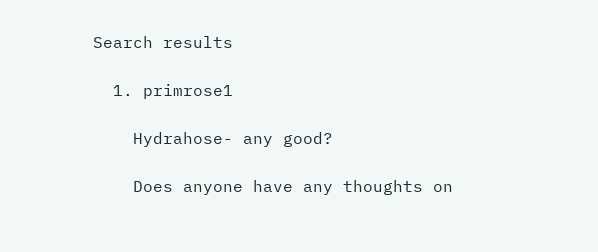Search results

  1. primrose1

    Hydrahose- any good?

    Does anyone have any thoughts on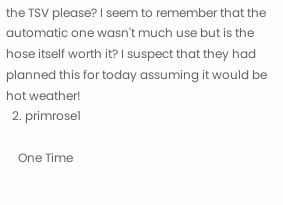the TSV please? I seem to remember that the automatic one wasn't much use but is the hose itself worth it? I suspect that they had planned this for today assuming it would be hot weather!
  2. primrose1

    One Time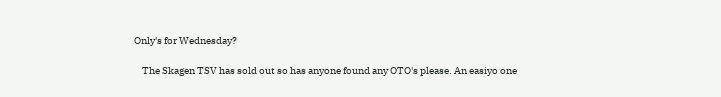Only's for Wednesday?

    The Skagen TSV has sold out so has anyone found any OTO's please. An easiyo one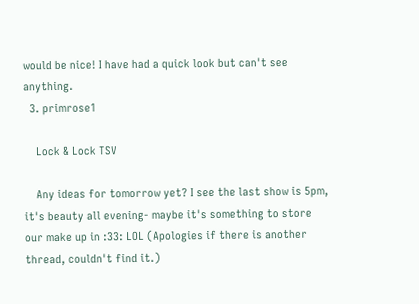would be nice! I have had a quick look but can't see anything.
  3. primrose1

    Lock & Lock TSV

    Any ideas for tomorrow yet? I see the last show is 5pm, it's beauty all evening- maybe it's something to store our make up in :33: LOL (Apologies if there is another thread, couldn't find it.)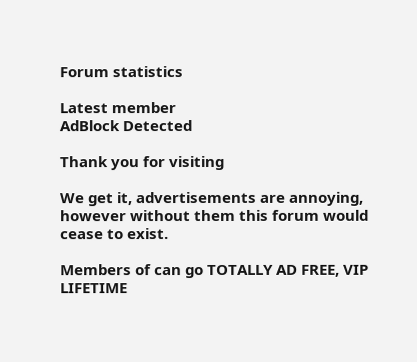Forum statistics

Latest member
AdBlock Detected

Thank you for visiting

We get it, advertisements are annoying, however without them this forum would cease to exist.

Members of can go TOTALLY AD FREE, VIP LIFETIME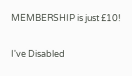MEMBERSHIP is just £10!

I've Disabled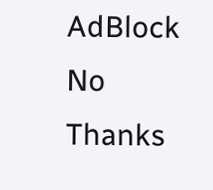AdBlock    No Thanks